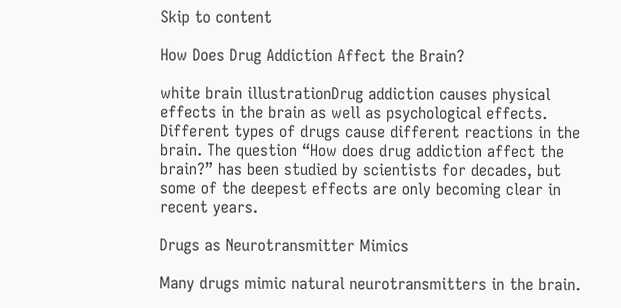Skip to content

How Does Drug Addiction Affect the Brain?

white brain illustrationDrug addiction causes physical effects in the brain as well as psychological effects. Different types of drugs cause different reactions in the brain. The question “How does drug addiction affect the brain?” has been studied by scientists for decades, but some of the deepest effects are only becoming clear in recent years.

Drugs as Neurotransmitter Mimics

Many drugs mimic natural neurotransmitters in the brain.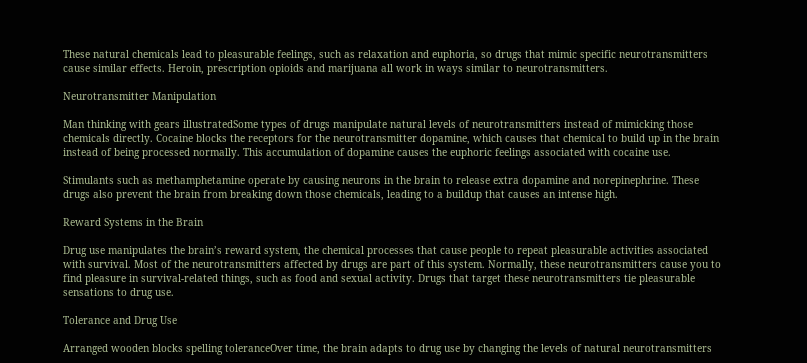These natural chemicals lead to pleasurable feelings, such as relaxation and euphoria, so drugs that mimic specific neurotransmitters cause similar effects. Heroin, prescription opioids and marijuana all work in ways similar to neurotransmitters.

Neurotransmitter Manipulation

Man thinking with gears illustratedSome types of drugs manipulate natural levels of neurotransmitters instead of mimicking those chemicals directly. Cocaine blocks the receptors for the neurotransmitter dopamine, which causes that chemical to build up in the brain instead of being processed normally. This accumulation of dopamine causes the euphoric feelings associated with cocaine use.

Stimulants such as methamphetamine operate by causing neurons in the brain to release extra dopamine and norepinephrine. These drugs also prevent the brain from breaking down those chemicals, leading to a buildup that causes an intense high.

Reward Systems in the Brain

Drug use manipulates the brain’s reward system, the chemical processes that cause people to repeat pleasurable activities associated with survival. Most of the neurotransmitters affected by drugs are part of this system. Normally, these neurotransmitters cause you to find pleasure in survival-related things, such as food and sexual activity. Drugs that target these neurotransmitters tie pleasurable sensations to drug use.

Tolerance and Drug Use

Arranged wooden blocks spelling toleranceOver time, the brain adapts to drug use by changing the levels of natural neurotransmitters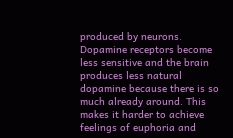produced by neurons. Dopamine receptors become less sensitive and the brain produces less natural dopamine because there is so much already around. This makes it harder to achieve feelings of euphoria and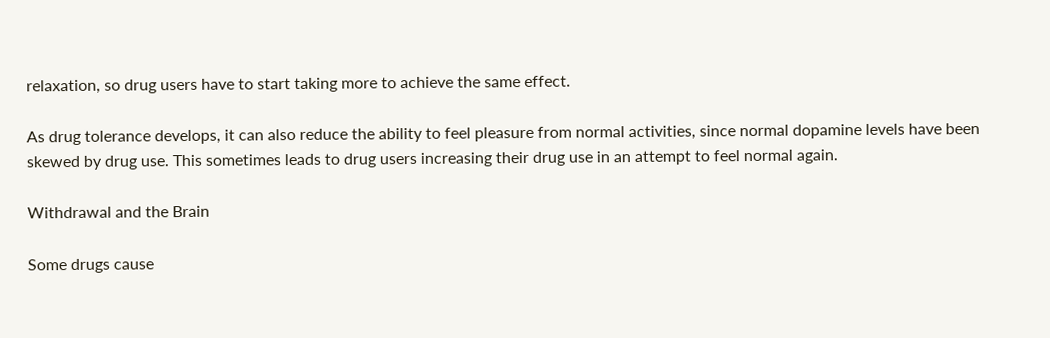relaxation, so drug users have to start taking more to achieve the same effect.

As drug tolerance develops, it can also reduce the ability to feel pleasure from normal activities, since normal dopamine levels have been skewed by drug use. This sometimes leads to drug users increasing their drug use in an attempt to feel normal again.

Withdrawal and the Brain

Some drugs cause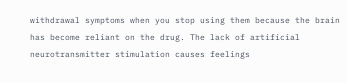withdrawal symptoms when you stop using them because the brain has become reliant on the drug. The lack of artificial neurotransmitter stimulation causes feelings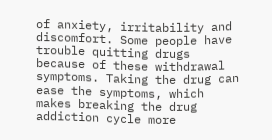of anxiety, irritability and discomfort. Some people have trouble quitting drugs because of these withdrawal symptoms. Taking the drug can ease the symptoms, which makes breaking the drug addiction cycle more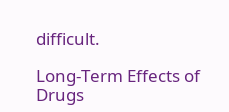difficult.

Long-Term Effects of Drugs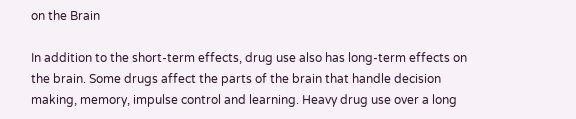on the Brain

In addition to the short-term effects, drug use also has long-term effects on the brain. Some drugs affect the parts of the brain that handle decision making, memory, impulse control and learning. Heavy drug use over a long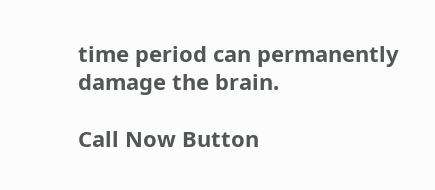time period can permanently damage the brain.

Call Now Button